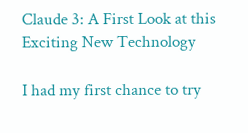Claude 3: A First Look at this Exciting New Technology

I had my first chance to try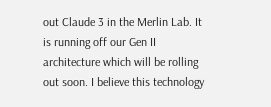out Claude 3 in the Merlin Lab. It is running off our Gen II architecture which will be rolling out soon. I believe this technology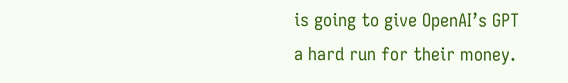is going to give OpenAI’s GPT a hard run for their money.